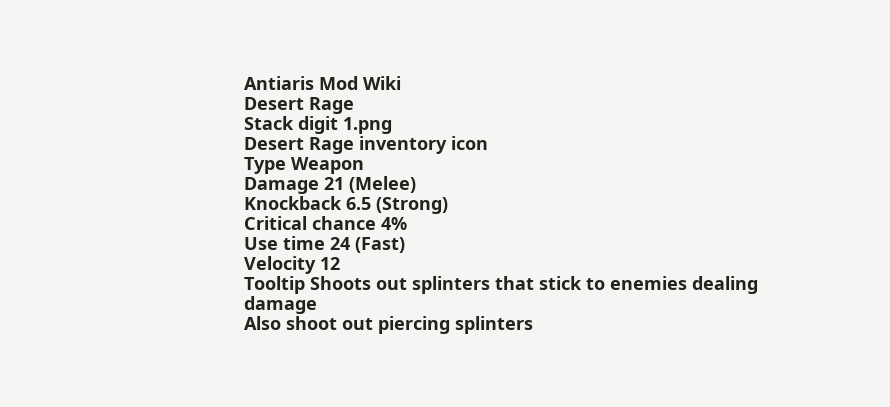Antiaris Mod Wiki
Desert Rage
Stack digit 1.png
Desert Rage inventory icon
Type Weapon
Damage 21 (Melee)
Knockback 6.5 (Strong)
Critical chance 4%
Use time 24 (Fast)
Velocity 12
Tooltip Shoots out splinters that stick to enemies dealing damage
Also shoot out piercing splinters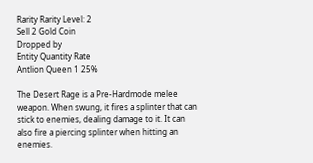Rarity Rarity Level: 2
Sell 2 Gold Coin
Dropped by
Entity Quantity Rate
Antlion Queen 1 25%

The Desert Rage is a Pre-Hardmode melee weapon. When swung, it fires a splinter that can stick to enemies, dealing damage to it. It can also fire a piercing splinter when hitting an enemies.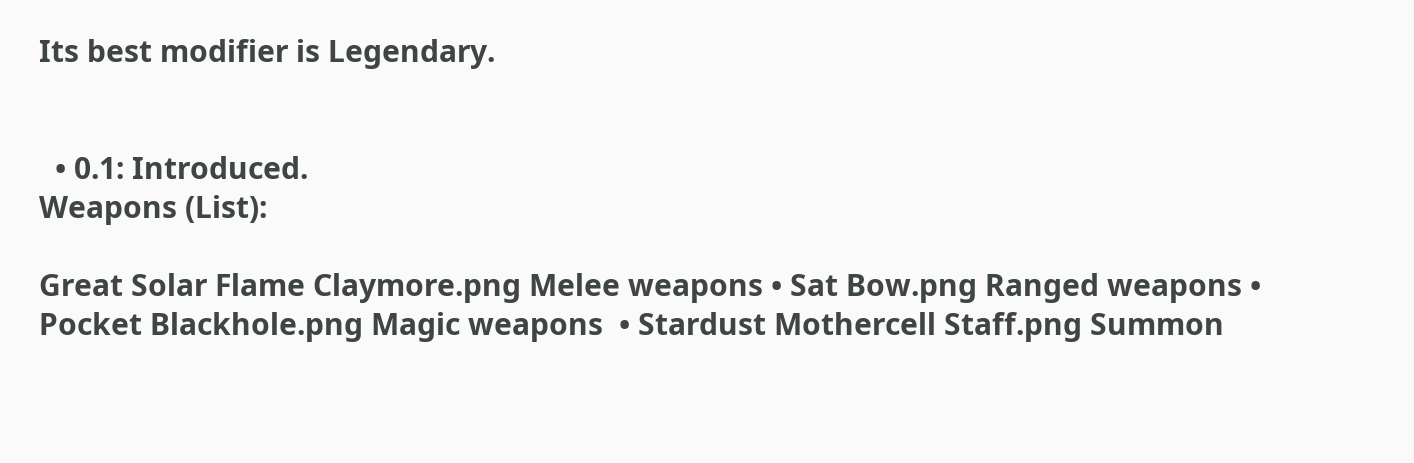Its best modifier is Legendary.


  • 0.1: Introduced.
Weapons (List):

Great Solar Flame Claymore.png Melee weapons • Sat Bow.png Ranged weapons • Pocket Blackhole.png Magic weapons  • Stardust Mothercell Staff.png Summon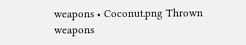weapons • Coconut.png Thrown weapons